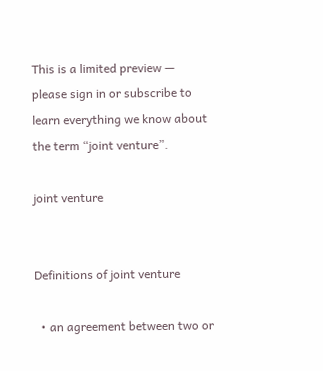This is a limited preview — please sign in or subscribe to learn everything we know about the term “joint venture”.

joint venture


Definitions of joint venture

  • an agreement between two or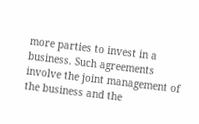more parties to invest in a business. Such agreements involve the joint management of the business and the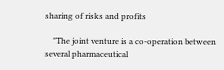sharing of risks and profits

    "The joint venture is a co-operation between several pharmaceutical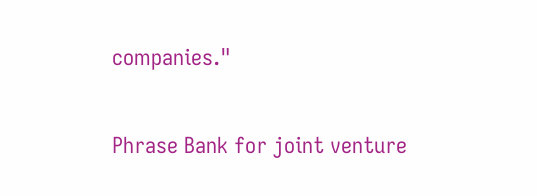companies."

Phrase Bank for joint venture